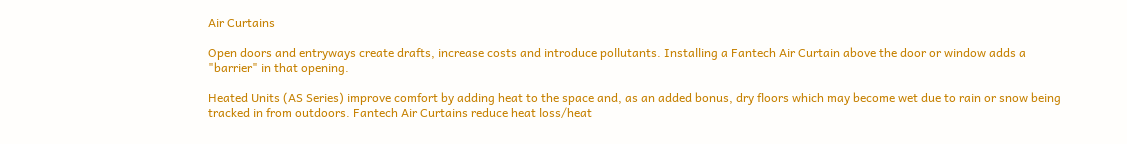Air Curtains

Open doors and entryways create drafts, increase costs and introduce pollutants. Installing a Fantech Air Curtain above the door or window adds a "barrier" in that opening.

Heated Units (AS Series) improve comfort by adding heat to the space and, as an added bonus, dry floors which may become wet due to rain or snow being tracked in from outdoors. Fantech Air Curtains reduce heat loss/heat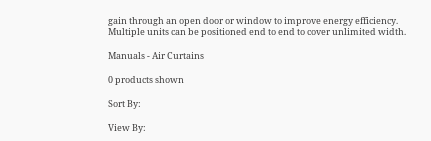gain through an open door or window to improve energy efficiency. Multiple units can be positioned end to end to cover unlimited width.

Manuals - Air Curtains

0 products shown

Sort By:

View By: